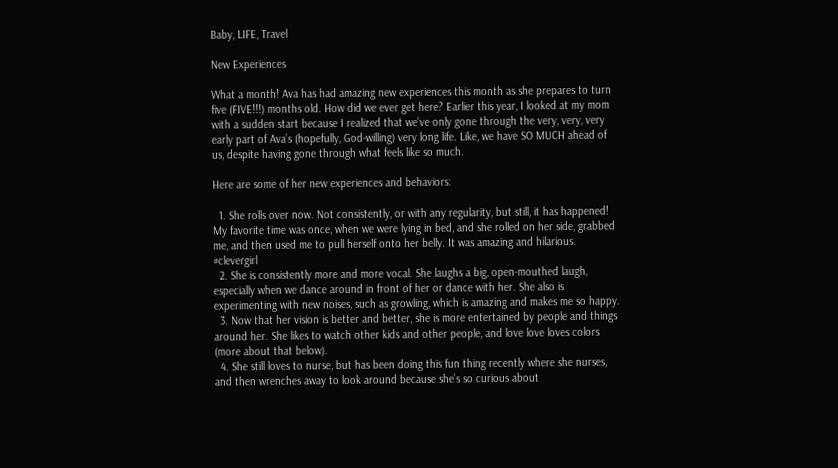Baby, LIFE, Travel

New Experiences

What a month! Ava has had amazing new experiences this month as she prepares to turn five (FIVE!!!) months old. How did we ever get here? Earlier this year, I looked at my mom with a sudden start because I realized that we’ve only gone through the very, very, very early part of Ava’s (hopefully, God-willing) very long life. Like, we have SO MUCH ahead of us, despite having gone through what feels like so much.

Here are some of her new experiences and behaviors:

  1. She rolls over now. Not consistently, or with any regularity, but still, it has happened! My favorite time was once, when we were lying in bed, and she rolled on her side, grabbed me, and then used me to pull herself onto her belly. It was amazing and hilarious. #clevergirl
  2. She is consistently more and more vocal. She laughs a big, open-mouthed laugh, especially when we dance around in front of her or dance with her. She also is experimenting with new noises, such as growling, which is amazing and makes me so happy.
  3. Now that her vision is better and better, she is more entertained by people and things around her. She likes to watch other kids and other people, and love love loves colors (more about that below).
  4. She still loves to nurse, but has been doing this fun thing recently where she nurses, and then wrenches away to look around because she’s so curious about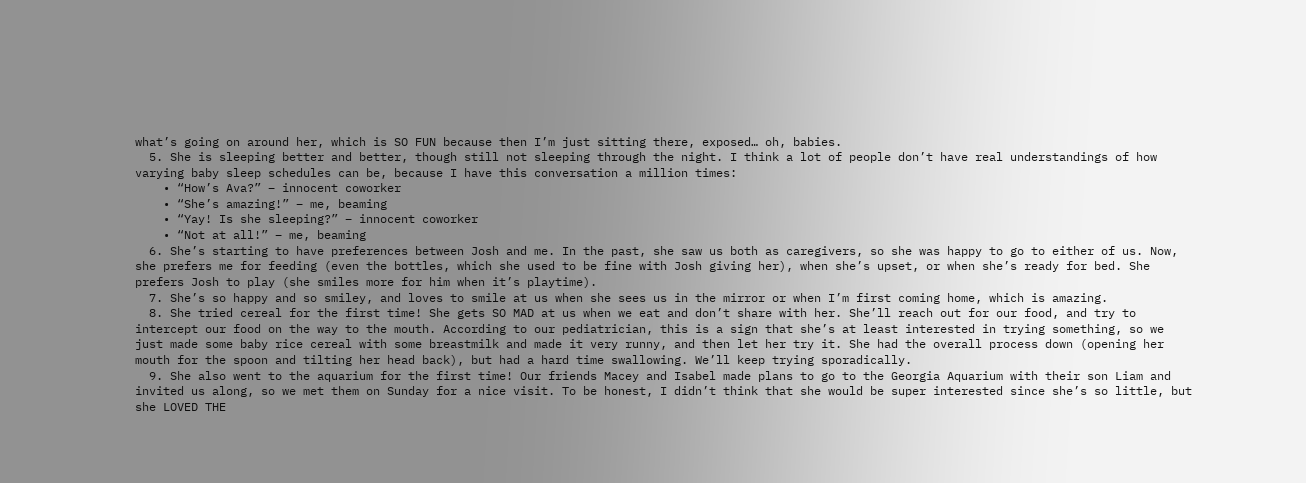what’s going on around her, which is SO FUN because then I’m just sitting there, exposed… oh, babies.
  5. She is sleeping better and better, though still not sleeping through the night. I think a lot of people don’t have real understandings of how varying baby sleep schedules can be, because I have this conversation a million times:
    • “How’s Ava?” – innocent coworker
    • “She’s amazing!” – me, beaming
    • “Yay! Is she sleeping?” – innocent coworker
    • “Not at all!” – me, beaming
  6. She’s starting to have preferences between Josh and me. In the past, she saw us both as caregivers, so she was happy to go to either of us. Now, she prefers me for feeding (even the bottles, which she used to be fine with Josh giving her), when she’s upset, or when she’s ready for bed. She prefers Josh to play (she smiles more for him when it’s playtime).
  7. She’s so happy and so smiley, and loves to smile at us when she sees us in the mirror or when I’m first coming home, which is amazing.
  8. She tried cereal for the first time! She gets SO MAD at us when we eat and don’t share with her. She’ll reach out for our food, and try to intercept our food on the way to the mouth. According to our pediatrician, this is a sign that she’s at least interested in trying something, so we just made some baby rice cereal with some breastmilk and made it very runny, and then let her try it. She had the overall process down (opening her mouth for the spoon and tilting her head back), but had a hard time swallowing. We’ll keep trying sporadically.
  9. She also went to the aquarium for the first time! Our friends Macey and Isabel made plans to go to the Georgia Aquarium with their son Liam and invited us along, so we met them on Sunday for a nice visit. To be honest, I didn’t think that she would be super interested since she’s so little, but she LOVED THE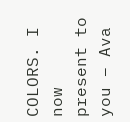COLORS. I now present to you – Ava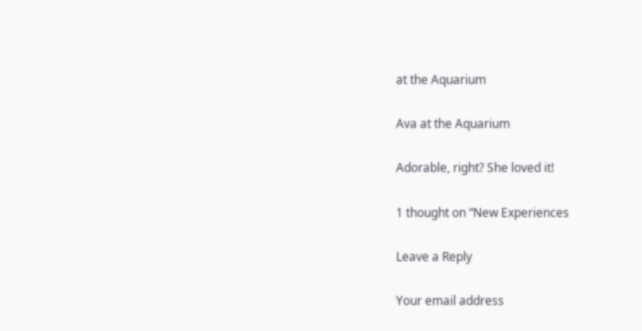at the Aquarium

Ava at the Aquarium

Adorable, right? She loved it!

1 thought on “New Experiences

Leave a Reply

Your email address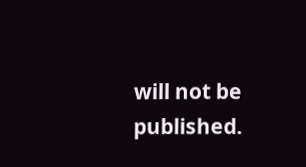will not be published.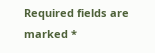Required fields are marked *